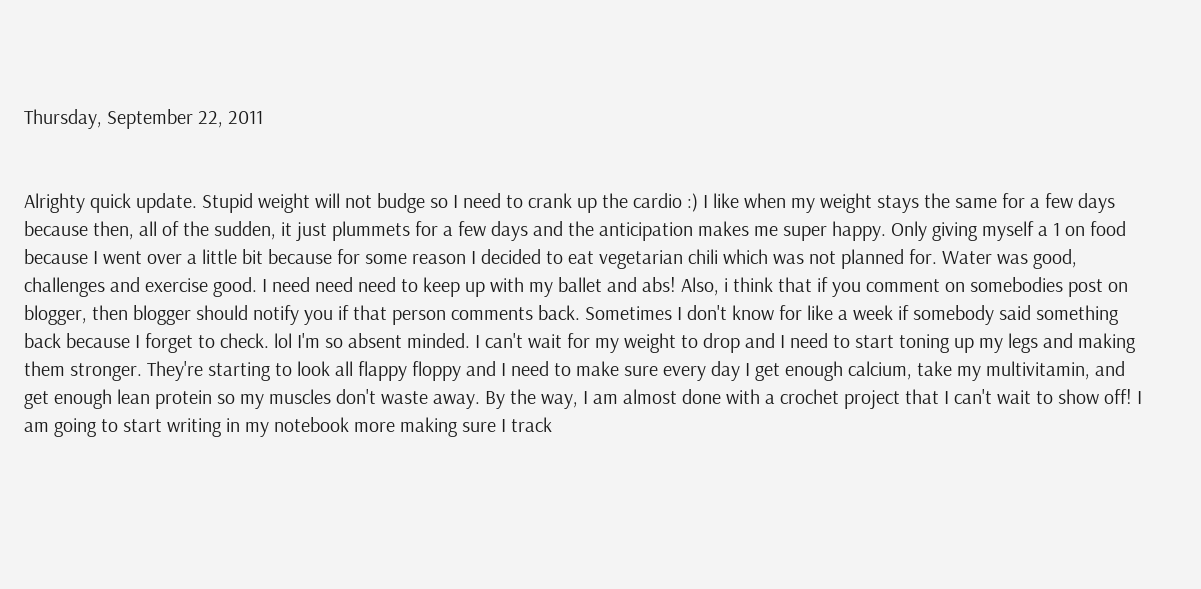Thursday, September 22, 2011


Alrighty quick update. Stupid weight will not budge so I need to crank up the cardio :) I like when my weight stays the same for a few days because then, all of the sudden, it just plummets for a few days and the anticipation makes me super happy. Only giving myself a 1 on food because I went over a little bit because for some reason I decided to eat vegetarian chili which was not planned for. Water was good, challenges and exercise good. I need need need to keep up with my ballet and abs! Also, i think that if you comment on somebodies post on blogger, then blogger should notify you if that person comments back. Sometimes I don't know for like a week if somebody said something back because I forget to check. lol I'm so absent minded. I can't wait for my weight to drop and I need to start toning up my legs and making them stronger. They're starting to look all flappy floppy and I need to make sure every day I get enough calcium, take my multivitamin, and get enough lean protein so my muscles don't waste away. By the way, I am almost done with a crochet project that I can't wait to show off! I am going to start writing in my notebook more making sure I track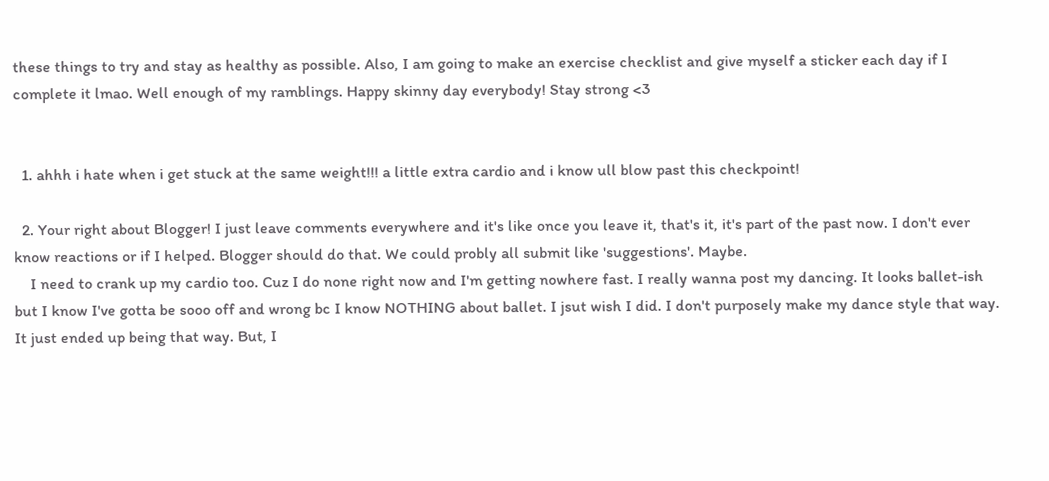these things to try and stay as healthy as possible. Also, I am going to make an exercise checklist and give myself a sticker each day if I complete it lmao. Well enough of my ramblings. Happy skinny day everybody! Stay strong <3


  1. ahhh i hate when i get stuck at the same weight!!! a little extra cardio and i know ull blow past this checkpoint!

  2. Your right about Blogger! I just leave comments everywhere and it's like once you leave it, that's it, it's part of the past now. I don't ever know reactions or if I helped. Blogger should do that. We could probly all submit like 'suggestions'. Maybe.
    I need to crank up my cardio too. Cuz I do none right now and I'm getting nowhere fast. I really wanna post my dancing. It looks ballet-ish but I know I've gotta be sooo off and wrong bc I know NOTHING about ballet. I jsut wish I did. I don't purposely make my dance style that way. It just ended up being that way. But, I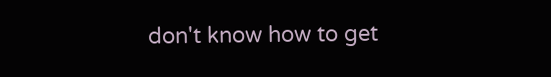don't know how to get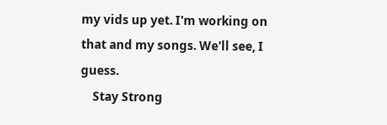my vids up yet. I'm working on that and my songs. We'll see, I guess.
    Stay Strong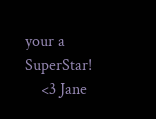your a SuperStar!
    <3 Jane